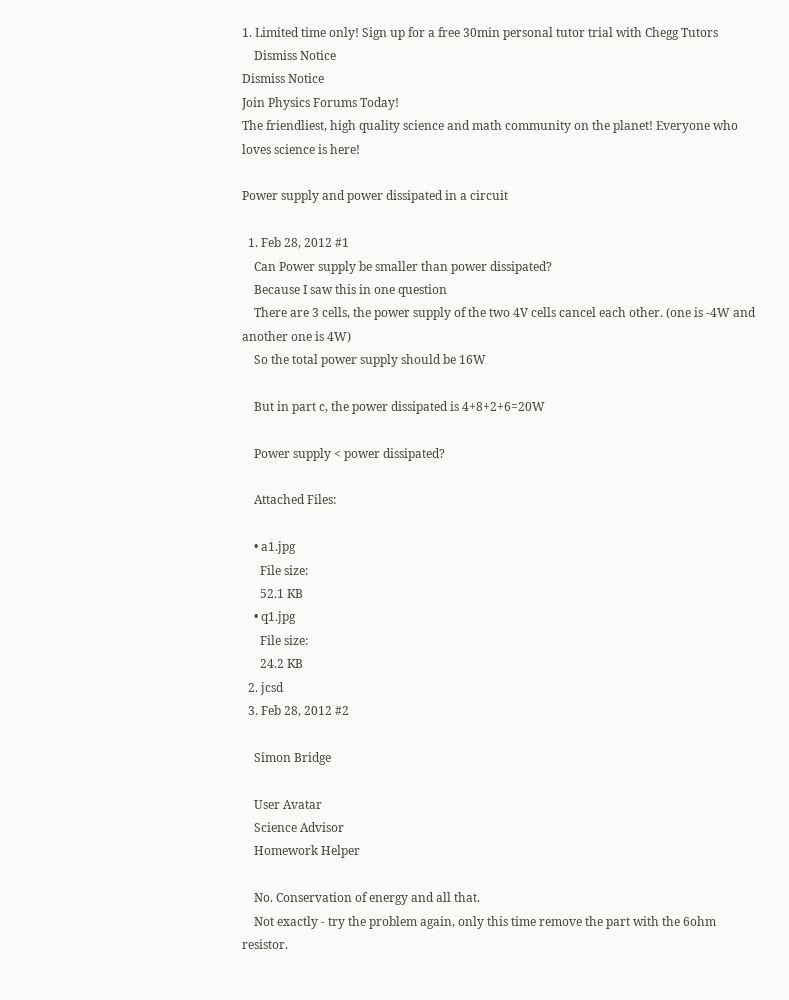1. Limited time only! Sign up for a free 30min personal tutor trial with Chegg Tutors
    Dismiss Notice
Dismiss Notice
Join Physics Forums Today!
The friendliest, high quality science and math community on the planet! Everyone who loves science is here!

Power supply and power dissipated in a circuit

  1. Feb 28, 2012 #1
    Can Power supply be smaller than power dissipated?
    Because I saw this in one question
    There are 3 cells, the power supply of the two 4V cells cancel each other. (one is -4W and another one is 4W)
    So the total power supply should be 16W

    But in part c, the power dissipated is 4+8+2+6=20W

    Power supply < power dissipated?

    Attached Files:

    • a1.jpg
      File size:
      52.1 KB
    • q1.jpg
      File size:
      24.2 KB
  2. jcsd
  3. Feb 28, 2012 #2

    Simon Bridge

    User Avatar
    Science Advisor
    Homework Helper

    No. Conservation of energy and all that.
    Not exactly - try the problem again, only this time remove the part with the 6ohm resistor.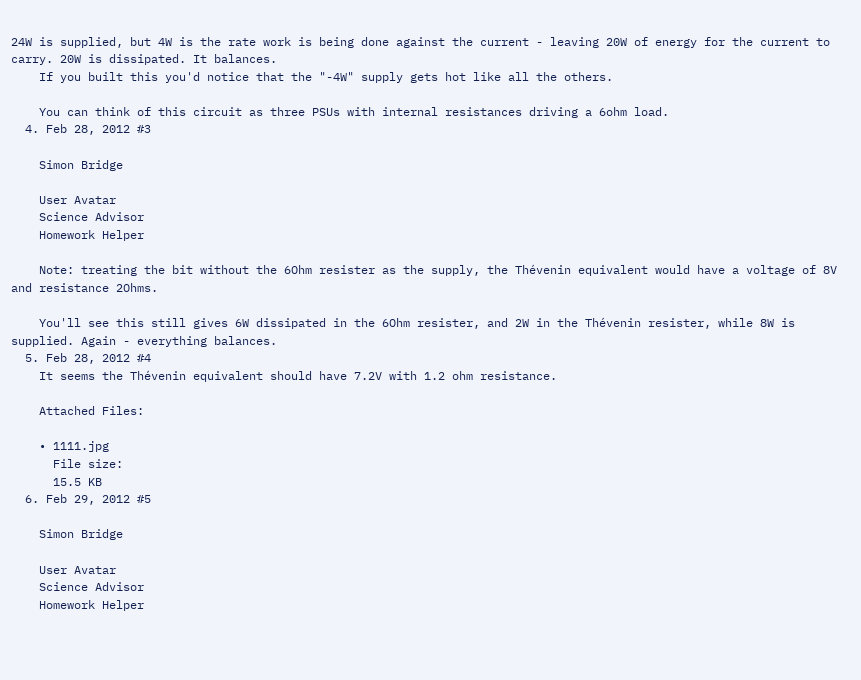24W is supplied, but 4W is the rate work is being done against the current - leaving 20W of energy for the current to carry. 20W is dissipated. It balances.
    If you built this you'd notice that the "-4W" supply gets hot like all the others.

    You can think of this circuit as three PSUs with internal resistances driving a 6ohm load.
  4. Feb 28, 2012 #3

    Simon Bridge

    User Avatar
    Science Advisor
    Homework Helper

    Note: treating the bit without the 6Ohm resister as the supply, the Thévenin equivalent would have a voltage of 8V and resistance 2Ohms.

    You'll see this still gives 6W dissipated in the 6Ohm resister, and 2W in the Thévenin resister, while 8W is supplied. Again - everything balances.
  5. Feb 28, 2012 #4
    It seems the Thévenin equivalent should have 7.2V with 1.2 ohm resistance.

    Attached Files:

    • 1111.jpg
      File size:
      15.5 KB
  6. Feb 29, 2012 #5

    Simon Bridge

    User Avatar
    Science Advisor
    Homework Helper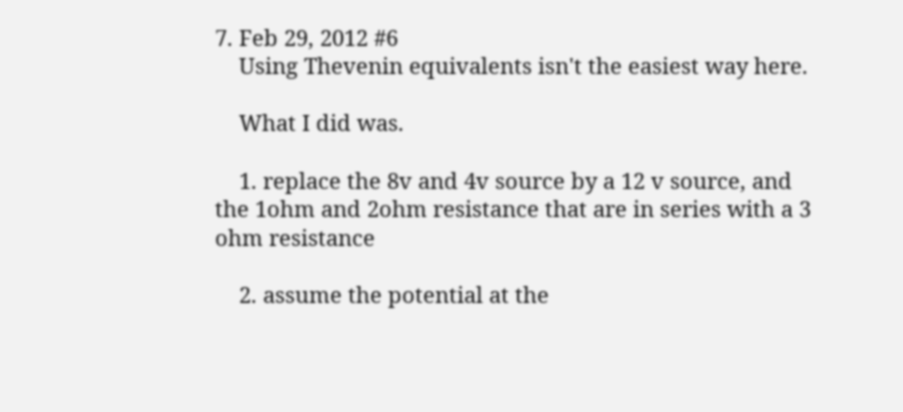7. Feb 29, 2012 #6
    Using Thevenin equivalents isn't the easiest way here.

    What I did was.

    1. replace the 8v and 4v source by a 12 v source, and the 1ohm and 2ohm resistance that are in series with a 3 ohm resistance

    2. assume the potential at the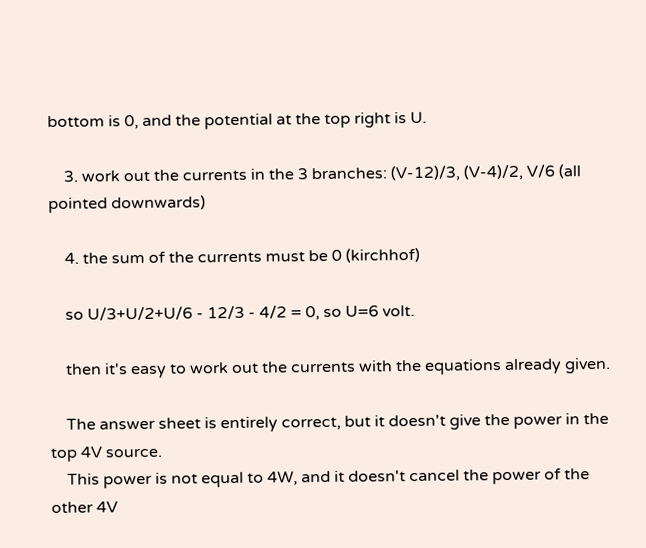bottom is 0, and the potential at the top right is U.

    3. work out the currents in the 3 branches: (V-12)/3, (V-4)/2, V/6 (all pointed downwards)

    4. the sum of the currents must be 0 (kirchhof)

    so U/3+U/2+U/6 - 12/3 - 4/2 = 0, so U=6 volt.

    then it's easy to work out the currents with the equations already given.

    The answer sheet is entirely correct, but it doesn't give the power in the top 4V source.
    This power is not equal to 4W, and it doesn't cancel the power of the other 4V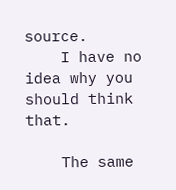source.
    I have no idea why you should think that.

    The same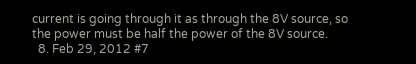current is going through it as through the 8V source, so the power must be half the power of the 8V source.
  8. Feb 29, 2012 #7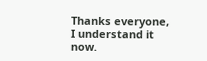Thanks everyone, I understand it now.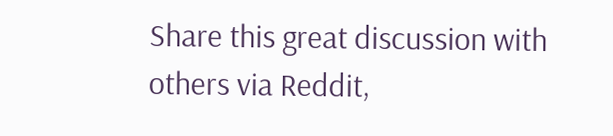Share this great discussion with others via Reddit,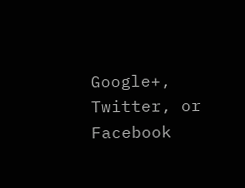Google+, Twitter, or Facebook